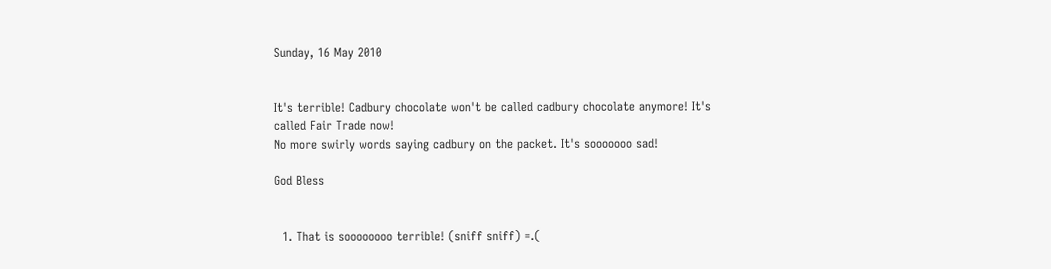Sunday, 16 May 2010


It's terrible! Cadbury chocolate won't be called cadbury chocolate anymore! It's called Fair Trade now!
No more swirly words saying cadbury on the packet. It's sooooooo sad!

God Bless


  1. That is soooooooo terrible! (sniff sniff) =.(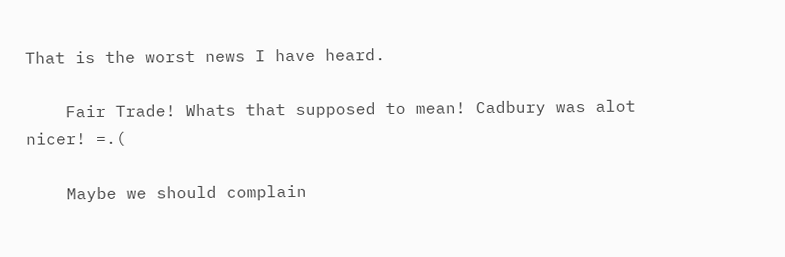That is the worst news I have heard.

    Fair Trade! Whats that supposed to mean! Cadbury was alot nicer! =.(

    Maybe we should complain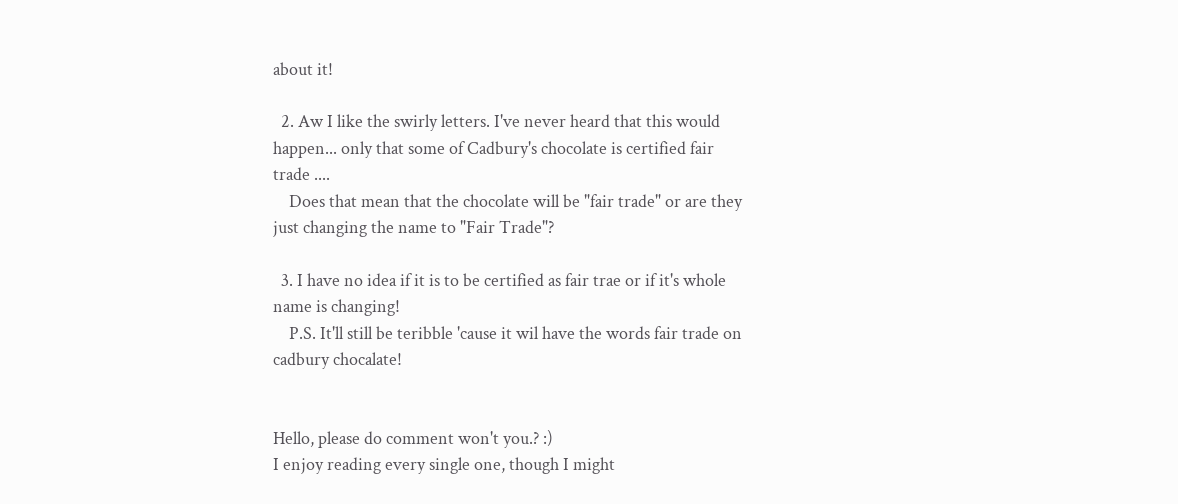about it!

  2. Aw I like the swirly letters. I've never heard that this would happen... only that some of Cadbury's chocolate is certified fair trade ....
    Does that mean that the chocolate will be "fair trade" or are they just changing the name to "Fair Trade"?

  3. I have no idea if it is to be certified as fair trae or if it's whole name is changing!
    P.S. It'll still be teribble 'cause it wil have the words fair trade on cadbury chocalate!


Hello, please do comment won't you.? :)
I enjoy reading every single one, though I might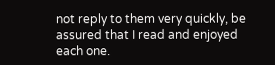not reply to them very quickly, be assured that I read and enjoyed each one.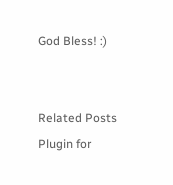God Bless! :)


Related Posts Plugin for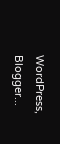WordPress, Blogger...